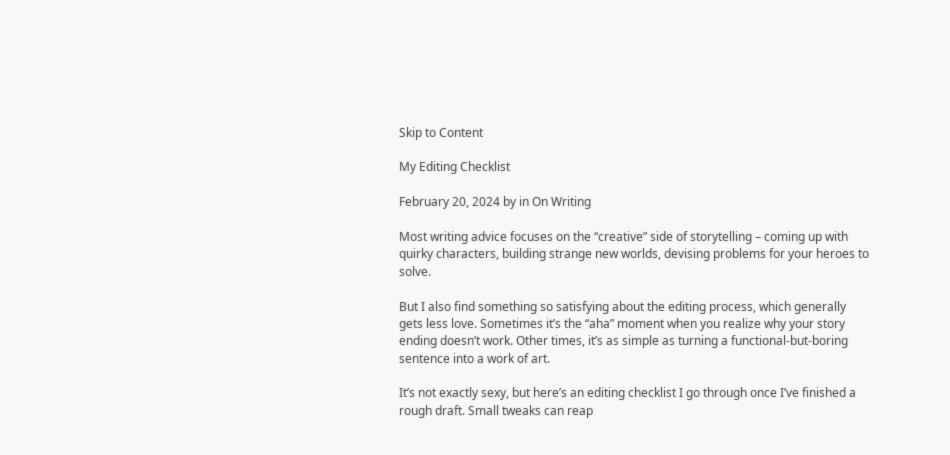Skip to Content

My Editing Checklist

February 20, 2024 by in On Writing

Most writing advice focuses on the “creative” side of storytelling – coming up with quirky characters, building strange new worlds, devising problems for your heroes to solve.

But I also find something so satisfying about the editing process, which generally gets less love. Sometimes it’s the “aha” moment when you realize why your story ending doesn’t work. Other times, it’s as simple as turning a functional-but-boring sentence into a work of art.

It’s not exactly sexy, but here’s an editing checklist I go through once I’ve finished a rough draft. Small tweaks can reap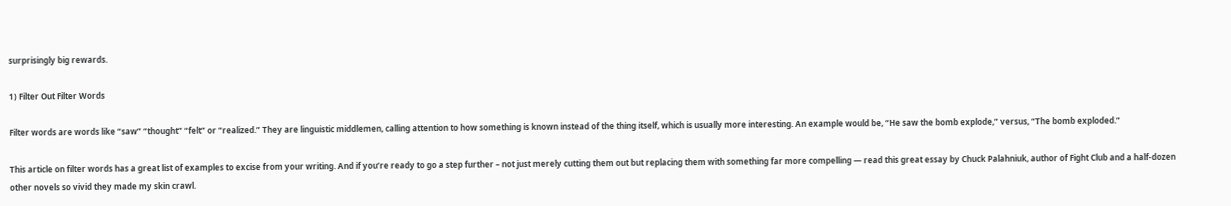surprisingly big rewards.

1) Filter Out Filter Words

Filter words are words like “saw” “thought” “felt” or “realized.” They are linguistic middlemen, calling attention to how something is known instead of the thing itself, which is usually more interesting. An example would be, “He saw the bomb explode,” versus, “The bomb exploded.”

This article on filter words has a great list of examples to excise from your writing. And if you’re ready to go a step further – not just merely cutting them out but replacing them with something far more compelling — read this great essay by Chuck Palahniuk, author of Fight Club and a half-dozen other novels so vivid they made my skin crawl.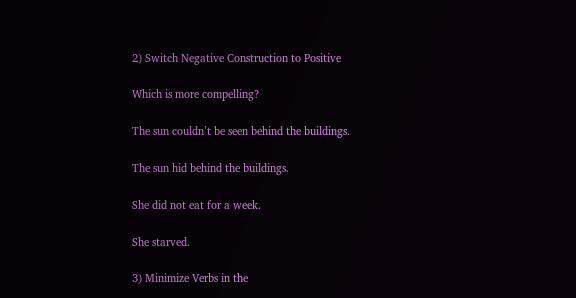2) Switch Negative Construction to Positive

Which is more compelling?

The sun couldn’t be seen behind the buildings.

The sun hid behind the buildings.

She did not eat for a week.

She starved.

3) Minimize Verbs in the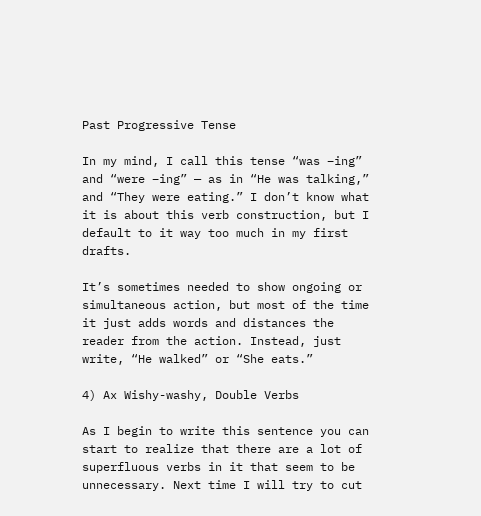Past Progressive Tense

In my mind, I call this tense “was –ing” and “were –ing” — as in “He was talking,” and “They were eating.” I don’t know what it is about this verb construction, but I default to it way too much in my first drafts.

It’s sometimes needed to show ongoing or simultaneous action, but most of the time it just adds words and distances the reader from the action. Instead, just write, “He walked” or “She eats.”

4) Ax Wishy-washy, Double Verbs

As I begin to write this sentence you can start to realize that there are a lot of superfluous verbs in it that seem to be unnecessary. Next time I will try to cut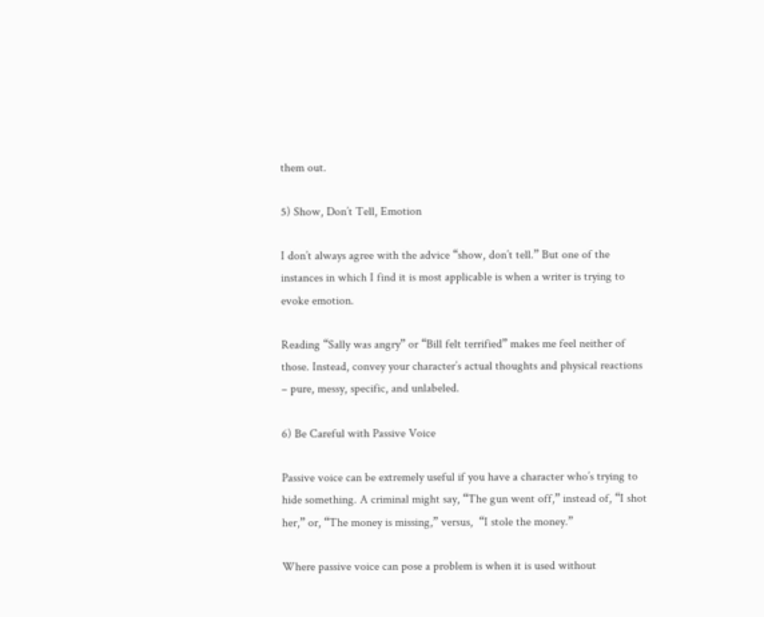them out.

5) Show, Don’t Tell, Emotion

I don’t always agree with the advice “show, don’t tell.” But one of the instances in which I find it is most applicable is when a writer is trying to evoke emotion.

Reading “Sally was angry” or “Bill felt terrified” makes me feel neither of those. Instead, convey your character’s actual thoughts and physical reactions – pure, messy, specific, and unlabeled.

6) Be Careful with Passive Voice

Passive voice can be extremely useful if you have a character who’s trying to hide something. A criminal might say, “The gun went off,” instead of, “I shot her,” or, “The money is missing,” versus,  “I stole the money.”

Where passive voice can pose a problem is when it is used without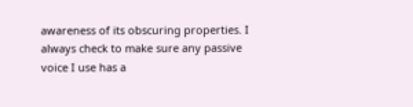awareness of its obscuring properties. I always check to make sure any passive voice I use has a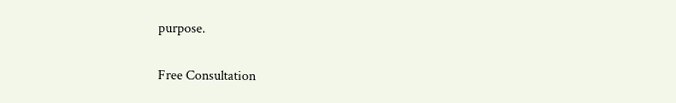purpose.

Free Consultation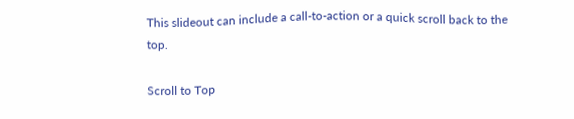This slideout can include a call-to-action or a quick scroll back to the top.

Scroll to Top